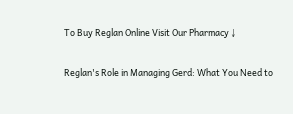To Buy Reglan Online Visit Our Pharmacy ↓

Reglan's Role in Managing Gerd: What You Need to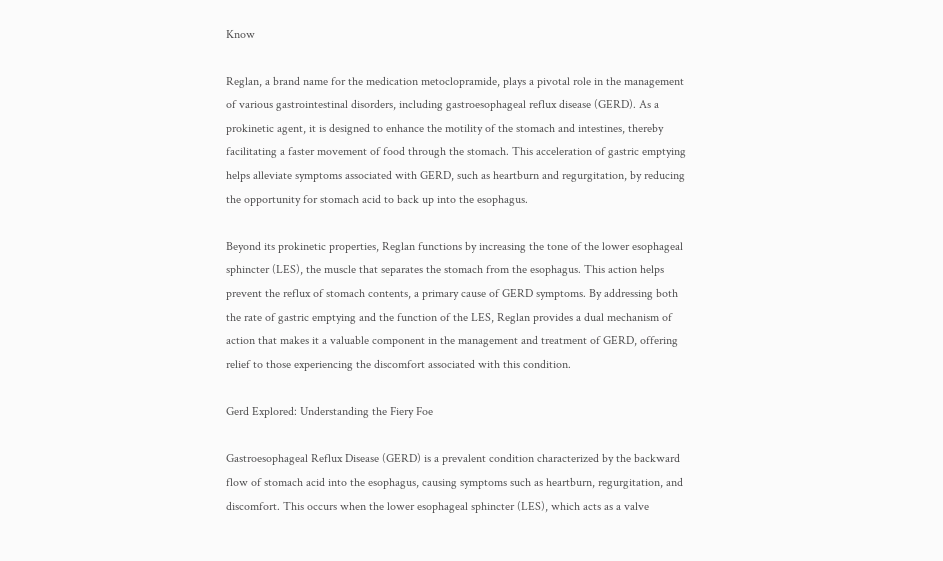Know

Reglan, a brand name for the medication metoclopramide, plays a pivotal role in the management of various gastrointestinal disorders, including gastroesophageal reflux disease (GERD). As a prokinetic agent, it is designed to enhance the motility of the stomach and intestines, thereby facilitating a faster movement of food through the stomach. This acceleration of gastric emptying helps alleviate symptoms associated with GERD, such as heartburn and regurgitation, by reducing the opportunity for stomach acid to back up into the esophagus.

Beyond its prokinetic properties, Reglan functions by increasing the tone of the lower esophageal sphincter (LES), the muscle that separates the stomach from the esophagus. This action helps prevent the reflux of stomach contents, a primary cause of GERD symptoms. By addressing both the rate of gastric emptying and the function of the LES, Reglan provides a dual mechanism of action that makes it a valuable component in the management and treatment of GERD, offering relief to those experiencing the discomfort associated with this condition.

Gerd Explored: Understanding the Fiery Foe

Gastroesophageal Reflux Disease (GERD) is a prevalent condition characterized by the backward flow of stomach acid into the esophagus, causing symptoms such as heartburn, regurgitation, and discomfort. This occurs when the lower esophageal sphincter (LES), which acts as a valve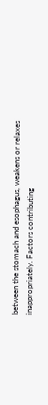between the stomach and esophagus, weakens or relaxes inappropriately. Factors contributing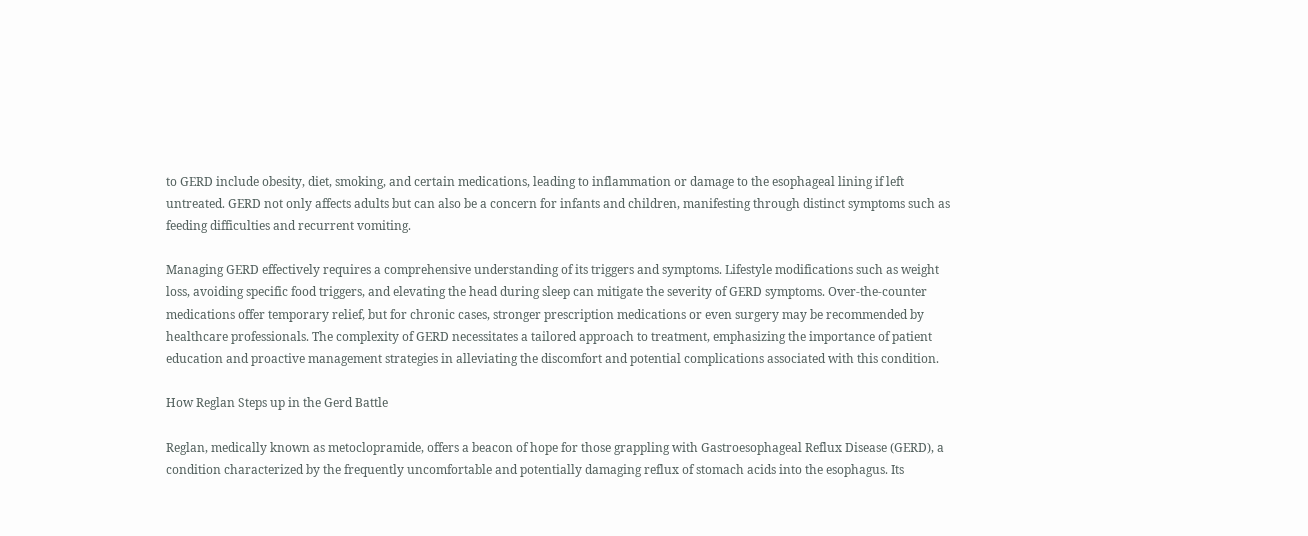to GERD include obesity, diet, smoking, and certain medications, leading to inflammation or damage to the esophageal lining if left untreated. GERD not only affects adults but can also be a concern for infants and children, manifesting through distinct symptoms such as feeding difficulties and recurrent vomiting.

Managing GERD effectively requires a comprehensive understanding of its triggers and symptoms. Lifestyle modifications such as weight loss, avoiding specific food triggers, and elevating the head during sleep can mitigate the severity of GERD symptoms. Over-the-counter medications offer temporary relief, but for chronic cases, stronger prescription medications or even surgery may be recommended by healthcare professionals. The complexity of GERD necessitates a tailored approach to treatment, emphasizing the importance of patient education and proactive management strategies in alleviating the discomfort and potential complications associated with this condition.

How Reglan Steps up in the Gerd Battle

Reglan, medically known as metoclopramide, offers a beacon of hope for those grappling with Gastroesophageal Reflux Disease (GERD), a condition characterized by the frequently uncomfortable and potentially damaging reflux of stomach acids into the esophagus. Its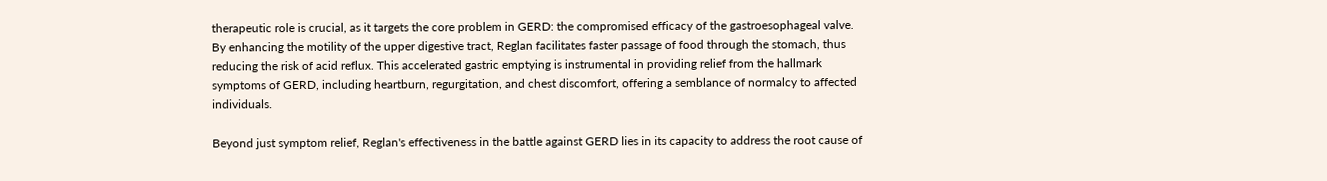therapeutic role is crucial, as it targets the core problem in GERD: the compromised efficacy of the gastroesophageal valve. By enhancing the motility of the upper digestive tract, Reglan facilitates faster passage of food through the stomach, thus reducing the risk of acid reflux. This accelerated gastric emptying is instrumental in providing relief from the hallmark symptoms of GERD, including heartburn, regurgitation, and chest discomfort, offering a semblance of normalcy to affected individuals.

Beyond just symptom relief, Reglan's effectiveness in the battle against GERD lies in its capacity to address the root cause of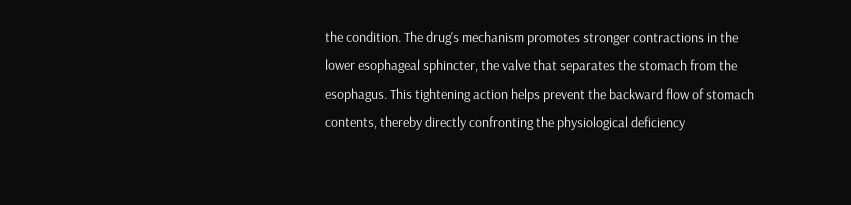the condition. The drug's mechanism promotes stronger contractions in the lower esophageal sphincter, the valve that separates the stomach from the esophagus. This tightening action helps prevent the backward flow of stomach contents, thereby directly confronting the physiological deficiency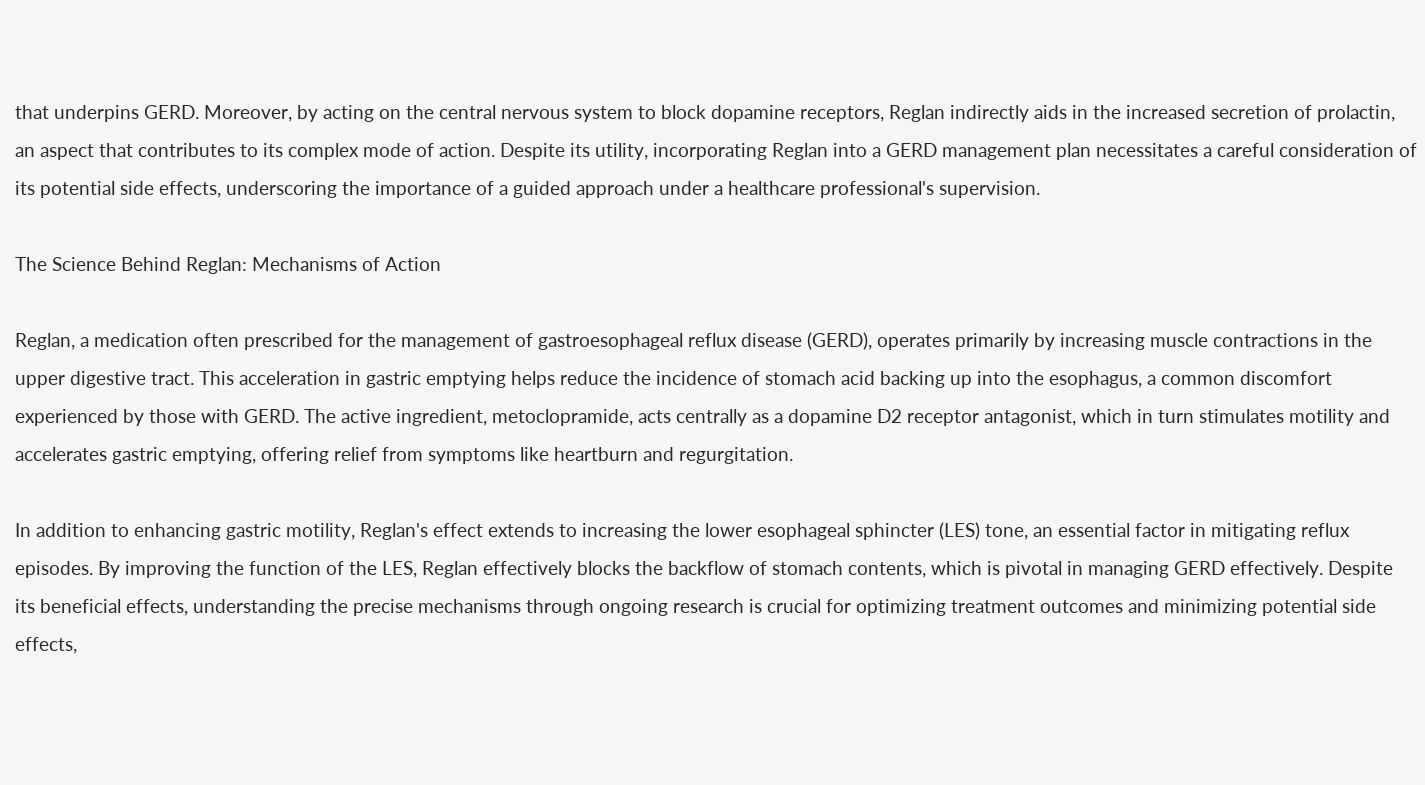that underpins GERD. Moreover, by acting on the central nervous system to block dopamine receptors, Reglan indirectly aids in the increased secretion of prolactin, an aspect that contributes to its complex mode of action. Despite its utility, incorporating Reglan into a GERD management plan necessitates a careful consideration of its potential side effects, underscoring the importance of a guided approach under a healthcare professional's supervision.

The Science Behind Reglan: Mechanisms of Action

Reglan, a medication often prescribed for the management of gastroesophageal reflux disease (GERD), operates primarily by increasing muscle contractions in the upper digestive tract. This acceleration in gastric emptying helps reduce the incidence of stomach acid backing up into the esophagus, a common discomfort experienced by those with GERD. The active ingredient, metoclopramide, acts centrally as a dopamine D2 receptor antagonist, which in turn stimulates motility and accelerates gastric emptying, offering relief from symptoms like heartburn and regurgitation.

In addition to enhancing gastric motility, Reglan's effect extends to increasing the lower esophageal sphincter (LES) tone, an essential factor in mitigating reflux episodes. By improving the function of the LES, Reglan effectively blocks the backflow of stomach contents, which is pivotal in managing GERD effectively. Despite its beneficial effects, understanding the precise mechanisms through ongoing research is crucial for optimizing treatment outcomes and minimizing potential side effects,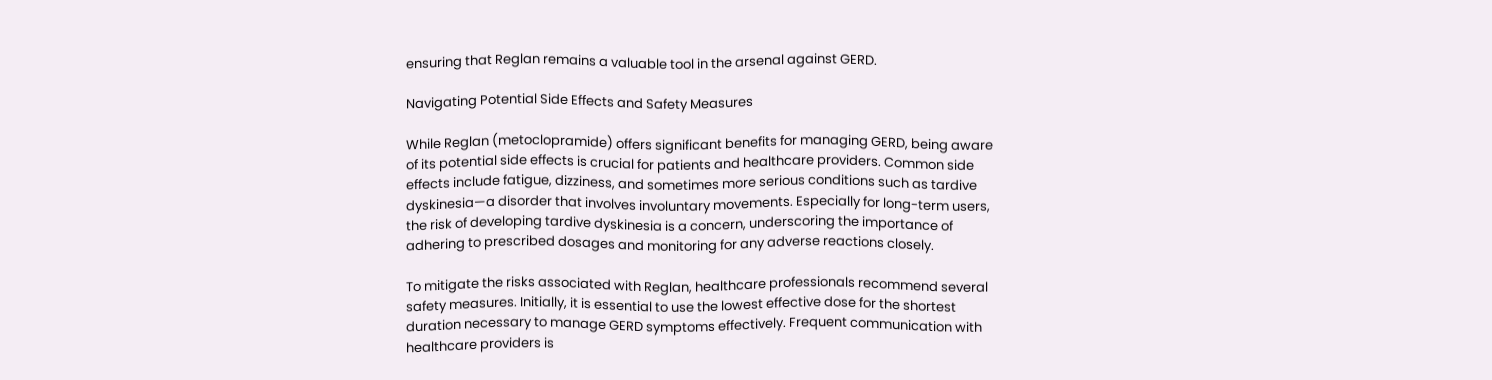ensuring that Reglan remains a valuable tool in the arsenal against GERD.

Navigating Potential Side Effects and Safety Measures

While Reglan (metoclopramide) offers significant benefits for managing GERD, being aware of its potential side effects is crucial for patients and healthcare providers. Common side effects include fatigue, dizziness, and sometimes more serious conditions such as tardive dyskinesia—a disorder that involves involuntary movements. Especially for long-term users, the risk of developing tardive dyskinesia is a concern, underscoring the importance of adhering to prescribed dosages and monitoring for any adverse reactions closely.

To mitigate the risks associated with Reglan, healthcare professionals recommend several safety measures. Initially, it is essential to use the lowest effective dose for the shortest duration necessary to manage GERD symptoms effectively. Frequent communication with healthcare providers is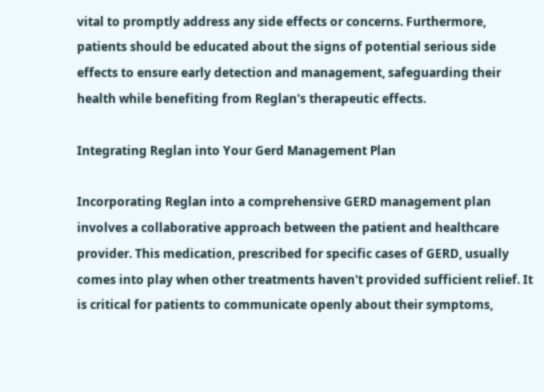vital to promptly address any side effects or concerns. Furthermore, patients should be educated about the signs of potential serious side effects to ensure early detection and management, safeguarding their health while benefiting from Reglan's therapeutic effects.

Integrating Reglan into Your Gerd Management Plan

Incorporating Reglan into a comprehensive GERD management plan involves a collaborative approach between the patient and healthcare provider. This medication, prescribed for specific cases of GERD, usually comes into play when other treatments haven't provided sufficient relief. It is critical for patients to communicate openly about their symptoms,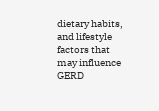dietary habits, and lifestyle factors that may influence GERD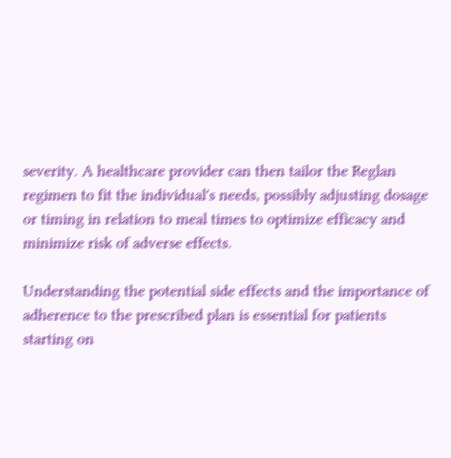severity. A healthcare provider can then tailor the Reglan regimen to fit the individual's needs, possibly adjusting dosage or timing in relation to meal times to optimize efficacy and minimize risk of adverse effects.

Understanding the potential side effects and the importance of adherence to the prescribed plan is essential for patients starting on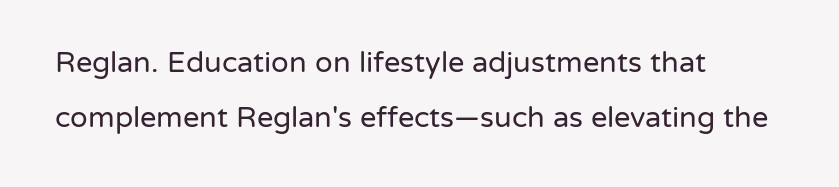Reglan. Education on lifestyle adjustments that complement Reglan's effects—such as elevating the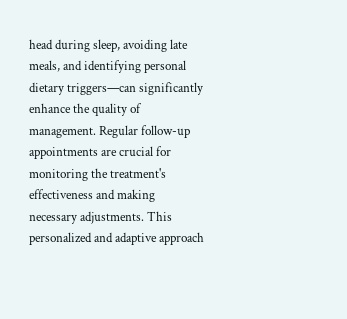head during sleep, avoiding late meals, and identifying personal dietary triggers—can significantly enhance the quality of management. Regular follow-up appointments are crucial for monitoring the treatment's effectiveness and making necessary adjustments. This personalized and adaptive approach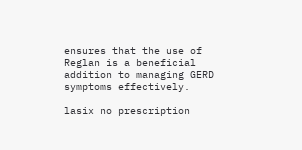ensures that the use of Reglan is a beneficial addition to managing GERD symptoms effectively.

lasix no prescription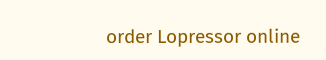order Lopressor online